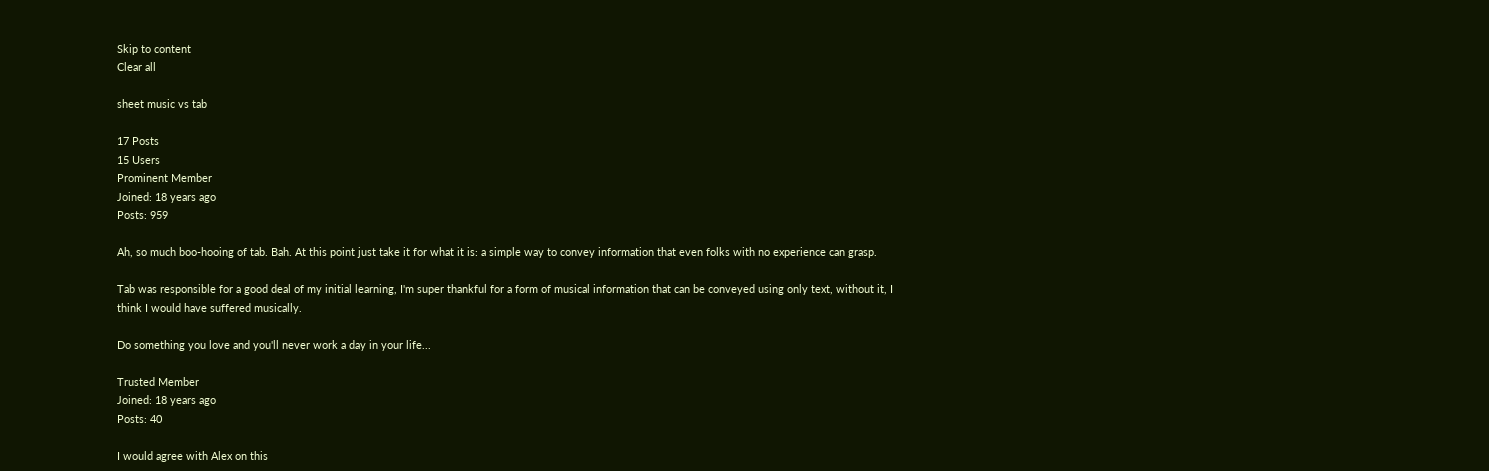Skip to content
Clear all

sheet music vs tab

17 Posts
15 Users
Prominent Member
Joined: 18 years ago
Posts: 959

Ah, so much boo-hooing of tab. Bah. At this point just take it for what it is: a simple way to convey information that even folks with no experience can grasp.

Tab was responsible for a good deal of my initial learning, I'm super thankful for a form of musical information that can be conveyed using only text, without it, I think I would have suffered musically.

Do something you love and you'll never work a day in your life...

Trusted Member
Joined: 18 years ago
Posts: 40

I would agree with Alex on this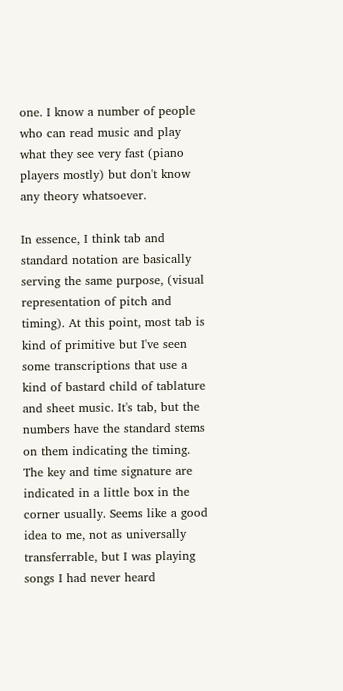one. I know a number of people who can read music and play what they see very fast (piano players mostly) but don't know any theory whatsoever.

In essence, I think tab and standard notation are basically serving the same purpose, (visual representation of pitch and timing). At this point, most tab is kind of primitive but I've seen some transcriptions that use a kind of bastard child of tablature and sheet music. It's tab, but the numbers have the standard stems on them indicating the timing. The key and time signature are indicated in a little box in the corner usually. Seems like a good idea to me, not as universally transferrable, but I was playing songs I had never heard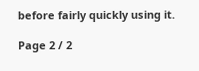before fairly quickly using it.

Page 2 / 2